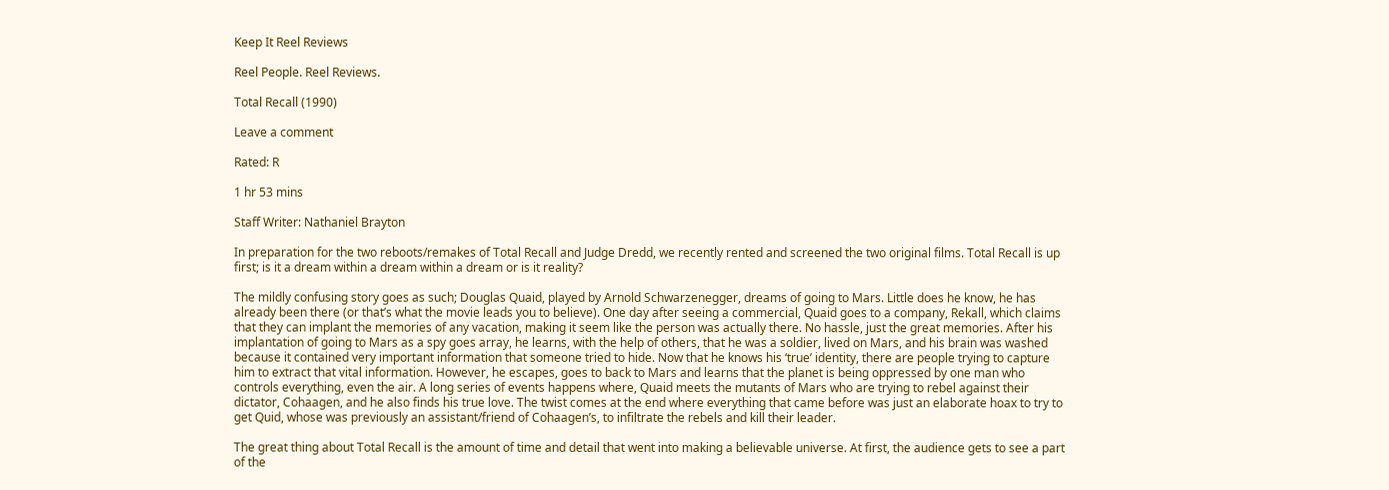Keep It Reel Reviews

Reel People. Reel Reviews.

Total Recall (1990)

Leave a comment

Rated: R

1 hr 53 mins

Staff Writer: Nathaniel Brayton

In preparation for the two reboots/remakes of Total Recall and Judge Dredd, we recently rented and screened the two original films. Total Recall is up first; is it a dream within a dream within a dream or is it reality?

The mildly confusing story goes as such; Douglas Quaid, played by Arnold Schwarzenegger, dreams of going to Mars. Little does he know, he has already been there (or that’s what the movie leads you to believe). One day after seeing a commercial, Quaid goes to a company, Rekall, which claims that they can implant the memories of any vacation, making it seem like the person was actually there. No hassle, just the great memories. After his implantation of going to Mars as a spy goes array, he learns, with the help of others, that he was a soldier, lived on Mars, and his brain was washed because it contained very important information that someone tried to hide. Now that he knows his ‘true’ identity, there are people trying to capture him to extract that vital information. However, he escapes, goes to back to Mars and learns that the planet is being oppressed by one man who controls everything, even the air. A long series of events happens where, Quaid meets the mutants of Mars who are trying to rebel against their dictator, Cohaagen, and he also finds his true love. The twist comes at the end where everything that came before was just an elaborate hoax to try to get Quid, whose was previously an assistant/friend of Cohaagen’s, to infiltrate the rebels and kill their leader.

The great thing about Total Recall is the amount of time and detail that went into making a believable universe. At first, the audience gets to see a part of the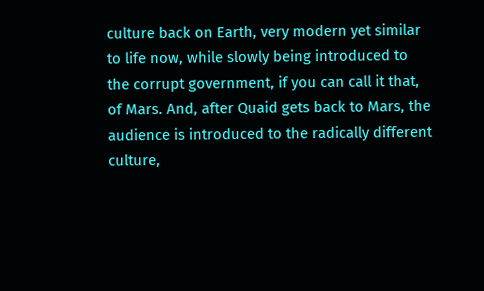culture back on Earth, very modern yet similar to life now, while slowly being introduced to the corrupt government, if you can call it that, of Mars. And, after Quaid gets back to Mars, the audience is introduced to the radically different culture,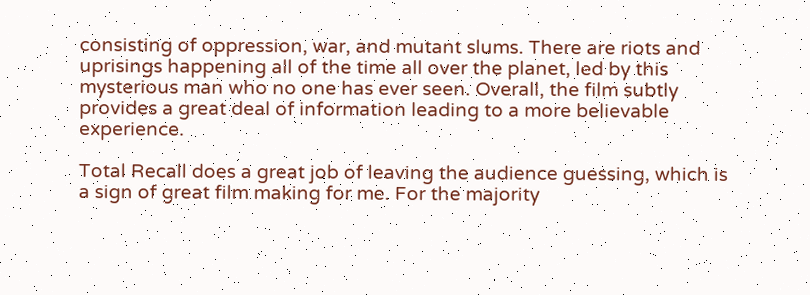consisting of oppression, war, and mutant slums. There are riots and uprisings happening all of the time all over the planet, led by this mysterious man who no one has ever seen. Overall, the film subtly provides a great deal of information leading to a more believable experience.

Total Recall does a great job of leaving the audience guessing, which is a sign of great film making for me. For the majority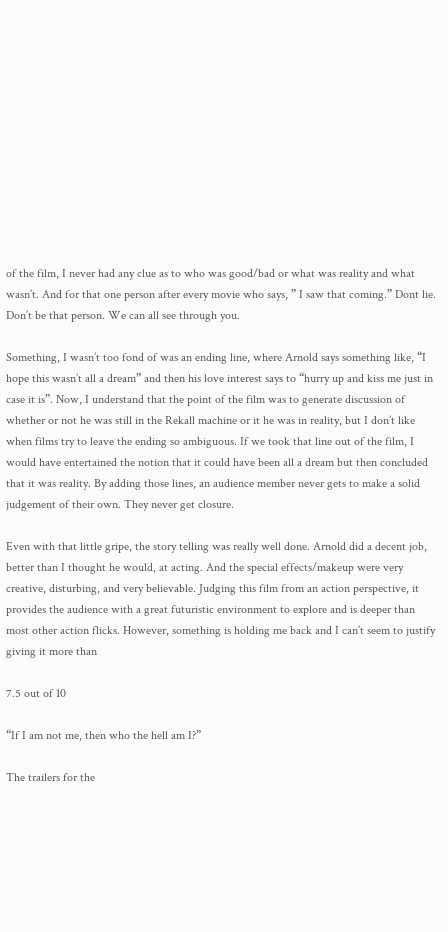of the film, I never had any clue as to who was good/bad or what was reality and what wasn’t. And for that one person after every movie who says, ” I saw that coming.” Dont lie. Don’t be that person. We can all see through you.

Something, I wasn’t too fond of was an ending line, where Arnold says something like, “I hope this wasn’t all a dream” and then his love interest says to “hurry up and kiss me just in case it is”. Now, I understand that the point of the film was to generate discussion of whether or not he was still in the Rekall machine or it he was in reality, but I don’t like when films try to leave the ending so ambiguous. If we took that line out of the film, I would have entertained the notion that it could have been all a dream but then concluded that it was reality. By adding those lines, an audience member never gets to make a solid judgement of their own. They never get closure.

Even with that little gripe, the story telling was really well done. Arnold did a decent job, better than I thought he would, at acting. And the special effects/makeup were very creative, disturbing, and very believable. Judging this film from an action perspective, it provides the audience with a great futuristic environment to explore and is deeper than most other action flicks. However, something is holding me back and I can’t seem to justify giving it more than

7.5 out of 10

“If I am not me, then who the hell am I?”

The trailers for the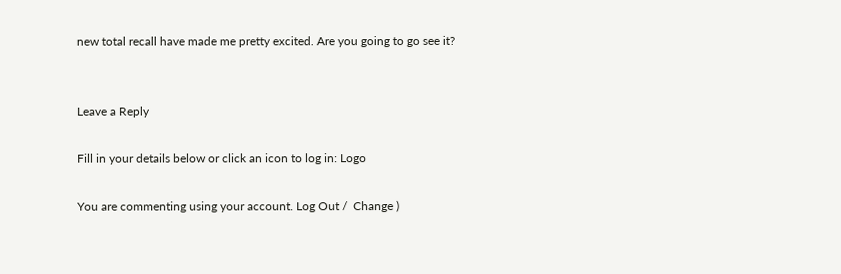new total recall have made me pretty excited. Are you going to go see it?


Leave a Reply

Fill in your details below or click an icon to log in: Logo

You are commenting using your account. Log Out /  Change )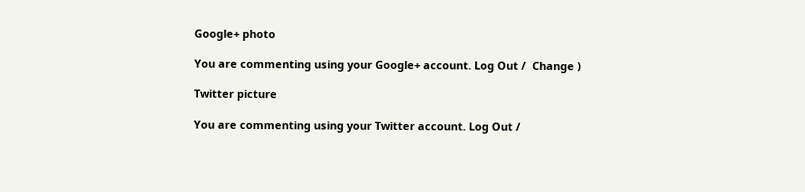Google+ photo

You are commenting using your Google+ account. Log Out /  Change )

Twitter picture

You are commenting using your Twitter account. Log Out /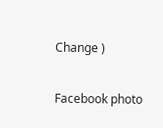Change )

Facebook photo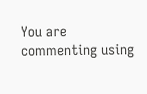You are commenting using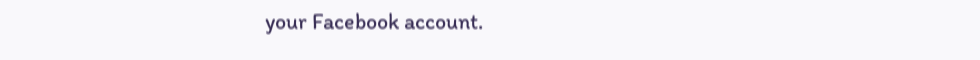your Facebook account.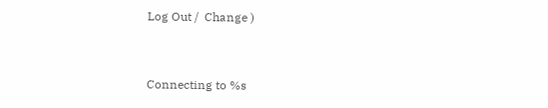Log Out /  Change )


Connecting to %s